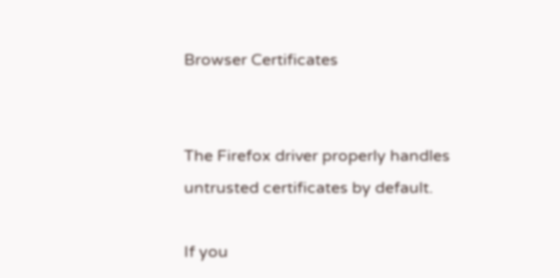Browser Certificates


The Firefox driver properly handles untrusted certificates by default.

If you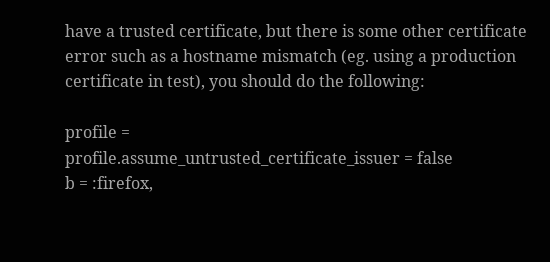have a trusted certificate, but there is some other certificate error such as a hostname mismatch (eg. using a production certificate in test), you should do the following:

profile =
profile.assume_untrusted_certificate_issuer = false
b = :firefox,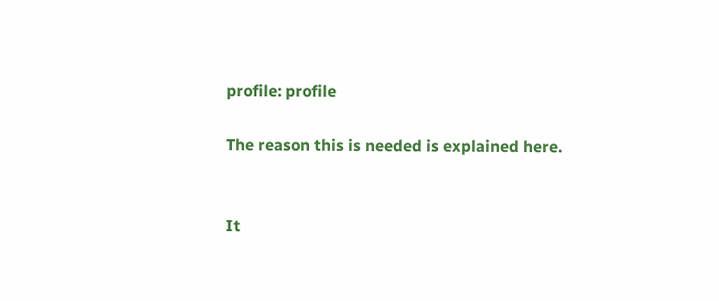profile: profile

The reason this is needed is explained here.


It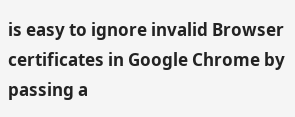is easy to ignore invalid Browser certificates in Google Chrome by passing a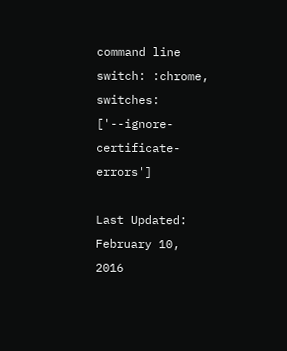command line switch: :chrome, switches: ['--ignore-certificate-errors']

Last Updated: February 10, 2016